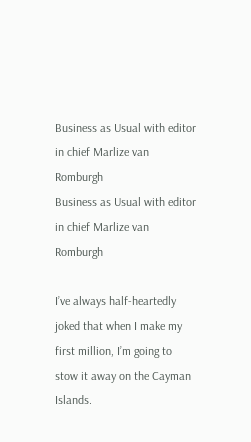Business as Usual with editor in chief Marlize van Romburgh
Business as Usual with editor in chief Marlize van Romburgh

I’ve always half-heartedly joked that when I make my first million, I’m going to stow it away on the Cayman Islands.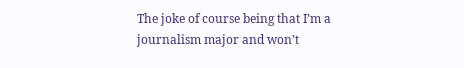The joke of course being that I’m a journalism major and won’t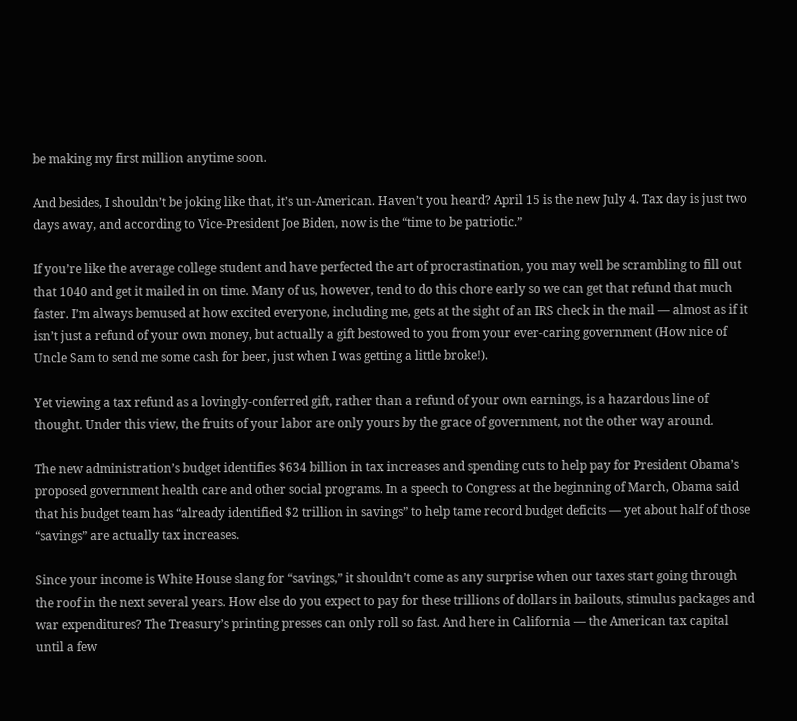be making my first million anytime soon.

And besides, I shouldn’t be joking like that, it’s un-American. Haven’t you heard? April 15 is the new July 4. Tax day is just two days away, and according to Vice-President Joe Biden, now is the “time to be patriotic.”

If you’re like the average college student and have perfected the art of procrastination, you may well be scrambling to fill out that 1040 and get it mailed in on time. Many of us, however, tend to do this chore early so we can get that refund that much faster. I’m always bemused at how excited everyone, including me, gets at the sight of an IRS check in the mail — almost as if it isn’t just a refund of your own money, but actually a gift bestowed to you from your ever-caring government (How nice of Uncle Sam to send me some cash for beer, just when I was getting a little broke!).

Yet viewing a tax refund as a lovingly-conferred gift, rather than a refund of your own earnings, is a hazardous line of thought. Under this view, the fruits of your labor are only yours by the grace of government, not the other way around.

The new administration’s budget identifies $634 billion in tax increases and spending cuts to help pay for President Obama’s proposed government health care and other social programs. In a speech to Congress at the beginning of March, Obama said that his budget team has “already identified $2 trillion in savings” to help tame record budget deficits — yet about half of those “savings” are actually tax increases.

Since your income is White House slang for “savings,” it shouldn’t come as any surprise when our taxes start going through the roof in the next several years. How else do you expect to pay for these trillions of dollars in bailouts, stimulus packages and war expenditures? The Treasury’s printing presses can only roll so fast. And here in California — the American tax capital until a few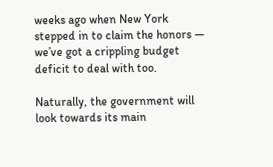weeks ago when New York stepped in to claim the honors — we’ve got a crippling budget deficit to deal with too.

Naturally, the government will look towards its main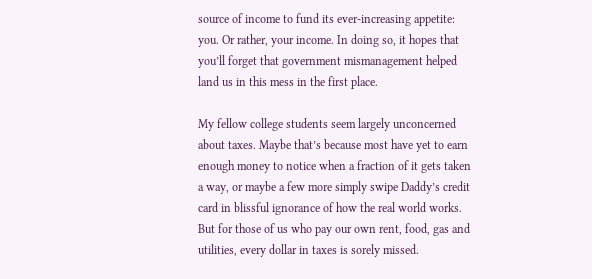source of income to fund its ever-increasing appetite: you. Or rather, your income. In doing so, it hopes that you’ll forget that government mismanagement helped land us in this mess in the first place.

My fellow college students seem largely unconcerned about taxes. Maybe that’s because most have yet to earn enough money to notice when a fraction of it gets taken a way, or maybe a few more simply swipe Daddy’s credit card in blissful ignorance of how the real world works. But for those of us who pay our own rent, food, gas and utilities, every dollar in taxes is sorely missed.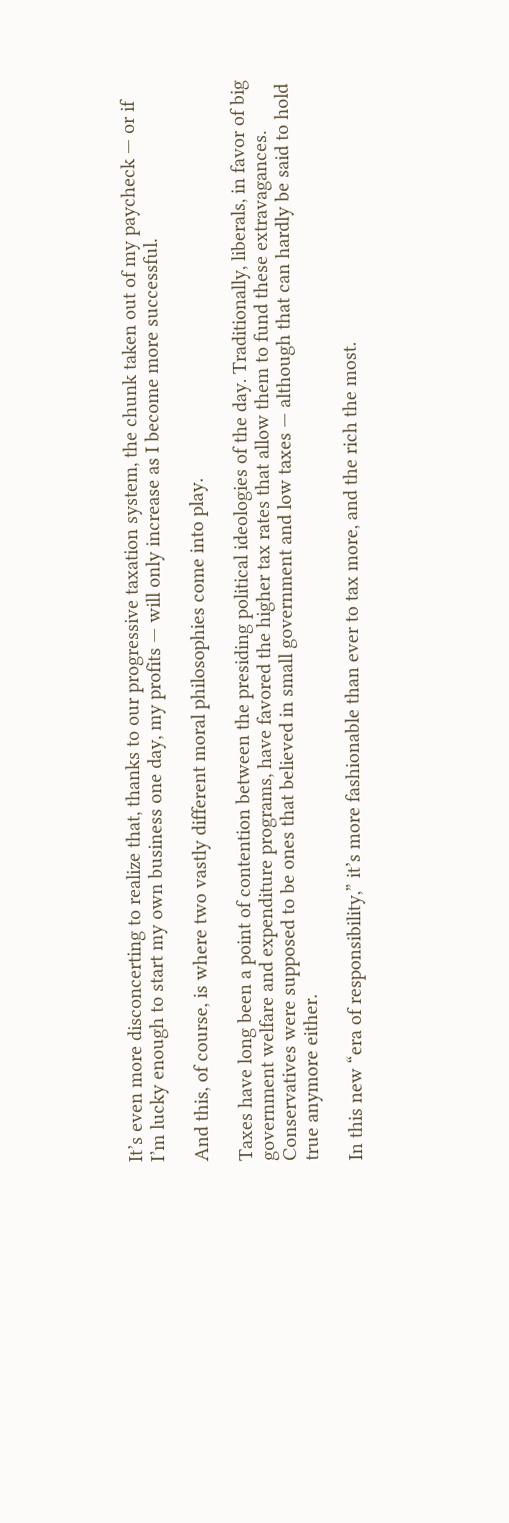It’s even more disconcerting to realize that, thanks to our progressive taxation system, the chunk taken out of my paycheck — or if I’m lucky enough to start my own business one day, my profits — will only increase as I become more successful.

And this, of course, is where two vastly different moral philosophies come into play.

Taxes have long been a point of contention between the presiding political ideologies of the day. Traditionally, liberals, in favor of big government welfare and expenditure programs, have favored the higher tax rates that allow them to fund these extravagances. Conservatives were supposed to be ones that believed in small government and low taxes — although that can hardly be said to hold true anymore either.

In this new “era of responsibility,” it’s more fashionable than ever to tax more, and the rich the most.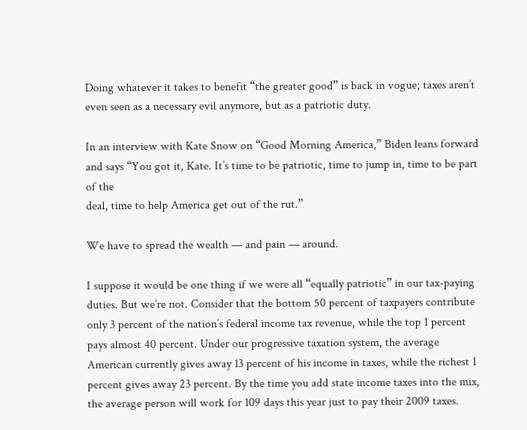Doing whatever it takes to benefit “the greater good” is back in vogue; taxes aren’t even seen as a necessary evil anymore, but as a patriotic duty.

In an interview with Kate Snow on “Good Morning America,” Biden leans forward and says “You got it, Kate. It’s time to be patriotic, time to jump in, time to be part of the
deal, time to help America get out of the rut.”

We have to spread the wealth — and pain — around.

I suppose it would be one thing if we were all “equally patriotic” in our tax-paying duties. But we’re not. Consider that the bottom 50 percent of taxpayers contribute only 3 percent of the nation’s federal income tax revenue, while the top 1 percent pays almost 40 percent. Under our progressive taxation system, the average American currently gives away 13 percent of his income in taxes, while the richest 1 percent gives away 23 percent. By the time you add state income taxes into the mix, the average person will work for 109 days this year just to pay their 2009 taxes.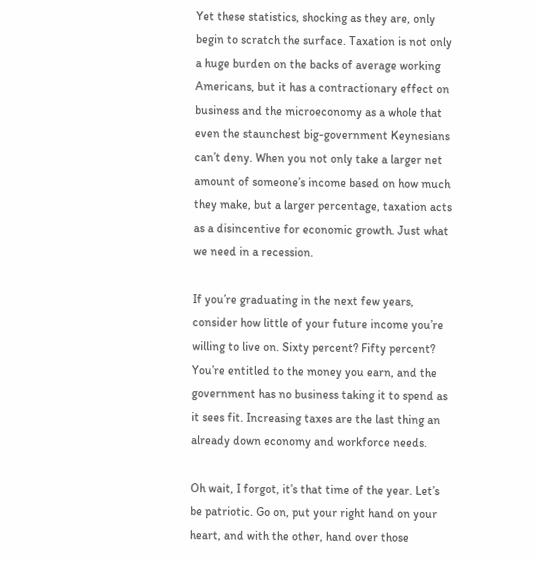Yet these statistics, shocking as they are, only begin to scratch the surface. Taxation is not only a huge burden on the backs of average working Americans, but it has a contractionary effect on business and the microeconomy as a whole that even the staunchest big-government Keynesians can’t deny. When you not only take a larger net amount of someone’s income based on how much they make, but a larger percentage, taxation acts as a disincentive for economic growth. Just what we need in a recession.

If you’re graduating in the next few years, consider how little of your future income you’re willing to live on. Sixty percent? Fifty percent?
You’re entitled to the money you earn, and the government has no business taking it to spend as it sees fit. Increasing taxes are the last thing an already down economy and workforce needs.

Oh wait, I forgot, it’s that time of the year. Let’s be patriotic. Go on, put your right hand on your heart, and with the other, hand over those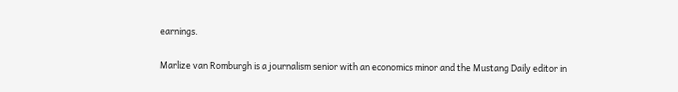earnings.

Marlize van Romburgh is a journalism senior with an economics minor and the Mustang Daily editor in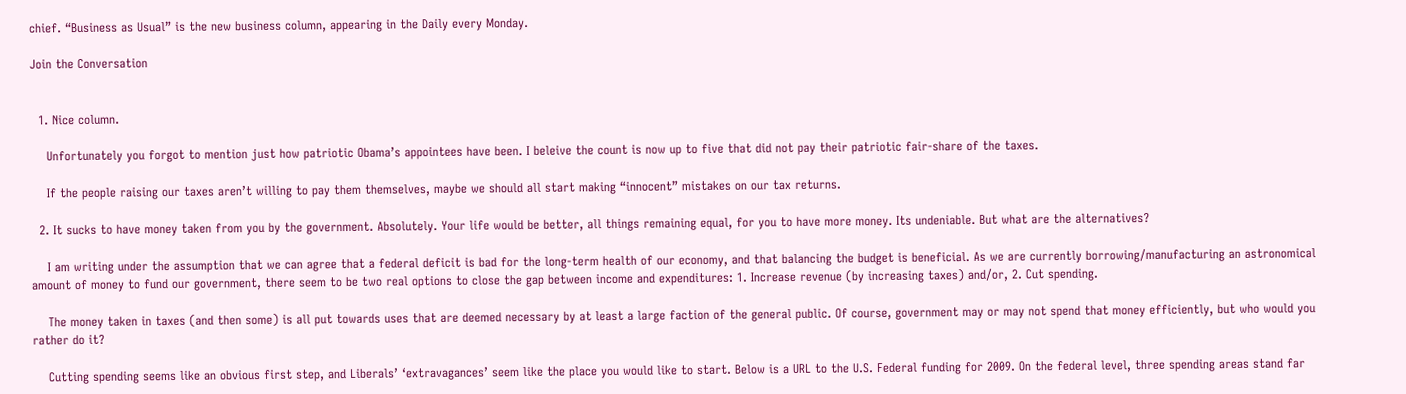chief. “Business as Usual” is the new business column, appearing in the Daily every Monday.

Join the Conversation


  1. Nice column.

    Unfortunately you forgot to mention just how patriotic Obama’s appointees have been. I beleive the count is now up to five that did not pay their patriotic fair-share of the taxes.

    If the people raising our taxes aren’t willing to pay them themselves, maybe we should all start making “innocent” mistakes on our tax returns.

  2. It sucks to have money taken from you by the government. Absolutely. Your life would be better, all things remaining equal, for you to have more money. Its undeniable. But what are the alternatives?

    I am writing under the assumption that we can agree that a federal deficit is bad for the long-term health of our economy, and that balancing the budget is beneficial. As we are currently borrowing/manufacturing an astronomical amount of money to fund our government, there seem to be two real options to close the gap between income and expenditures: 1. Increase revenue (by increasing taxes) and/or, 2. Cut spending.

    The money taken in taxes (and then some) is all put towards uses that are deemed necessary by at least a large faction of the general public. Of course, government may or may not spend that money efficiently, but who would you rather do it?

    Cutting spending seems like an obvious first step, and Liberals’ ‘extravagances’ seem like the place you would like to start. Below is a URL to the U.S. Federal funding for 2009. On the federal level, three spending areas stand far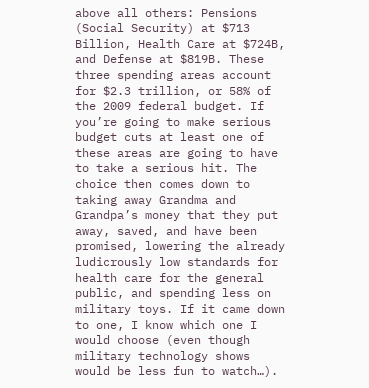above all others: Pensions (Social Security) at $713 Billion, Health Care at $724B, and Defense at $819B. These three spending areas account for $2.3 trillion, or 58% of the 2009 federal budget. If you’re going to make serious budget cuts at least one of these areas are going to have to take a serious hit. The choice then comes down to taking away Grandma and Grandpa’s money that they put away, saved, and have been promised, lowering the already ludicrously low standards for health care for the general public, and spending less on military toys. If it came down to one, I know which one I would choose (even though military technology shows would be less fun to watch…).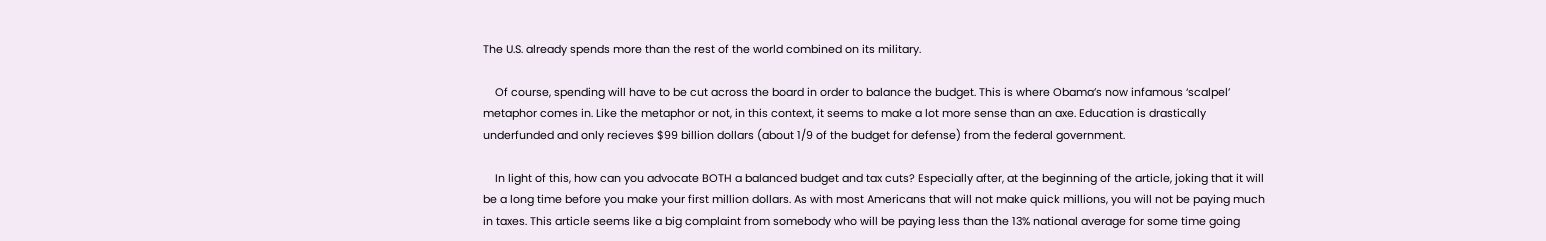The U.S. already spends more than the rest of the world combined on its military.

    Of course, spending will have to be cut across the board in order to balance the budget. This is where Obama’s now infamous ‘scalpel’ metaphor comes in. Like the metaphor or not, in this context, it seems to make a lot more sense than an axe. Education is drastically underfunded and only recieves $99 billion dollars (about 1/9 of the budget for defense) from the federal government.

    In light of this, how can you advocate BOTH a balanced budget and tax cuts? Especially after, at the beginning of the article, joking that it will be a long time before you make your first million dollars. As with most Americans that will not make quick millions, you will not be paying much in taxes. This article seems like a big complaint from somebody who will be paying less than the 13% national average for some time going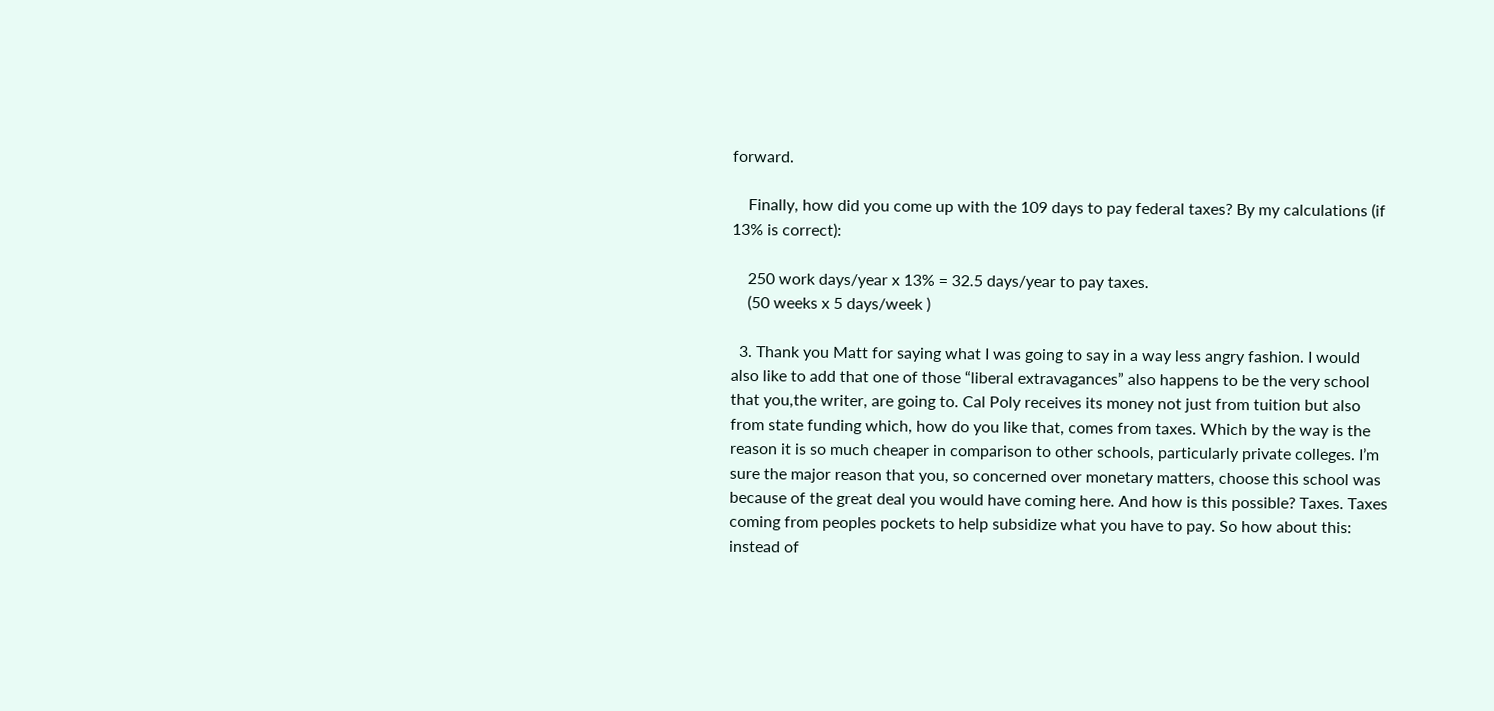forward.

    Finally, how did you come up with the 109 days to pay federal taxes? By my calculations (if 13% is correct):

    250 work days/year x 13% = 32.5 days/year to pay taxes.
    (50 weeks x 5 days/week )

  3. Thank you Matt for saying what I was going to say in a way less angry fashion. I would also like to add that one of those “liberal extravagances” also happens to be the very school that you,the writer, are going to. Cal Poly receives its money not just from tuition but also from state funding which, how do you like that, comes from taxes. Which by the way is the reason it is so much cheaper in comparison to other schools, particularly private colleges. I’m sure the major reason that you, so concerned over monetary matters, choose this school was because of the great deal you would have coming here. And how is this possible? Taxes. Taxes coming from peoples pockets to help subsidize what you have to pay. So how about this: instead of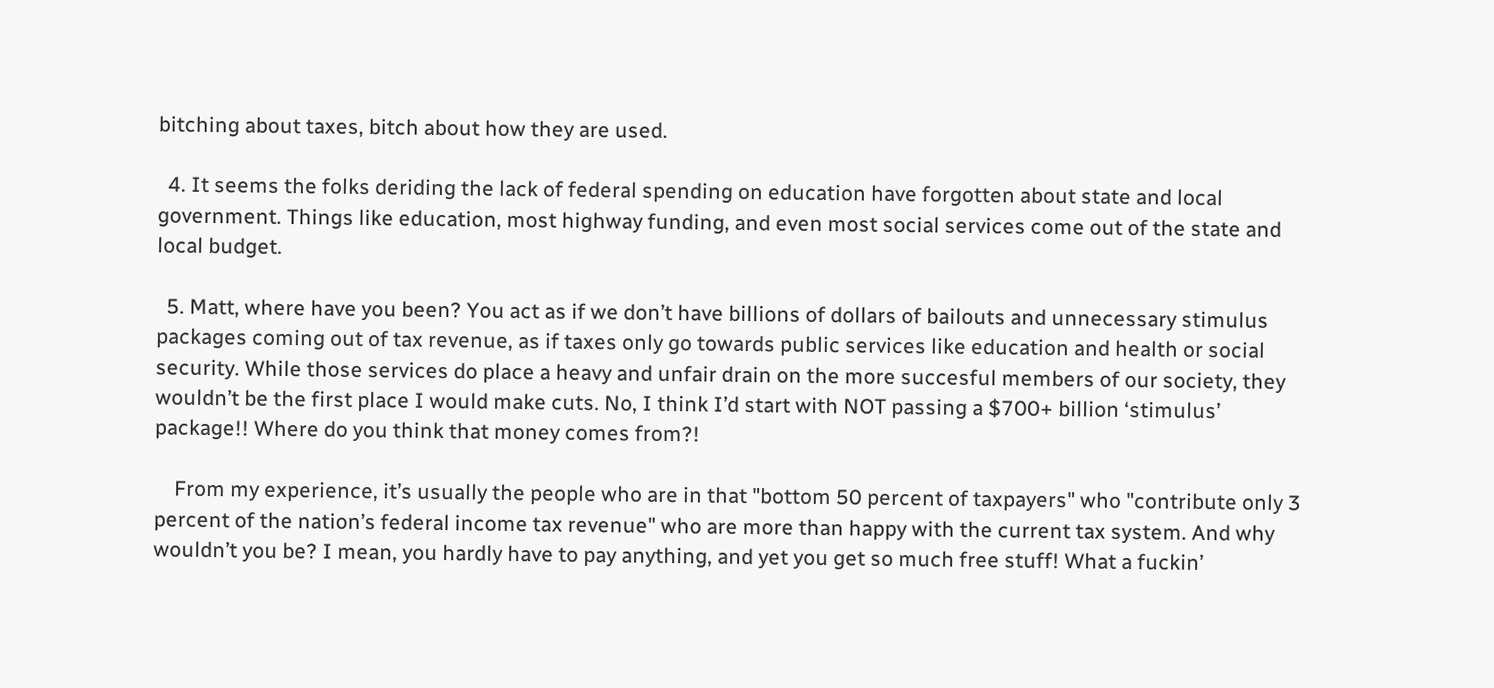bitching about taxes, bitch about how they are used.

  4. It seems the folks deriding the lack of federal spending on education have forgotten about state and local government. Things like education, most highway funding, and even most social services come out of the state and local budget.

  5. Matt, where have you been? You act as if we don’t have billions of dollars of bailouts and unnecessary stimulus packages coming out of tax revenue, as if taxes only go towards public services like education and health or social security. While those services do place a heavy and unfair drain on the more succesful members of our society, they wouldn’t be the first place I would make cuts. No, I think I’d start with NOT passing a $700+ billion ‘stimulus’ package!! Where do you think that money comes from?!

    From my experience, it’s usually the people who are in that "bottom 50 percent of taxpayers" who "contribute only 3 percent of the nation’s federal income tax revenue" who are more than happy with the current tax system. And why wouldn’t you be? I mean, you hardly have to pay anything, and yet you get so much free stuff! What a fuckin’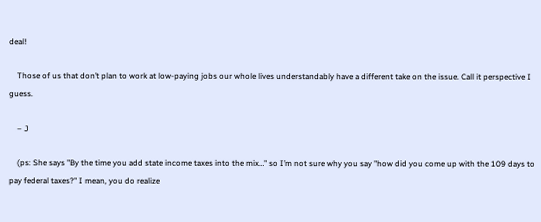deal!

    Those of us that don’t plan to work at low-paying jobs our whole lives understandably have a different take on the issue. Call it perspective I guess.

    – J

    (ps: She says "By the time you add state income taxes into the mix…" so I’m not sure why you say "how did you come up with the 109 days to pay federal taxes?" I mean, you do realize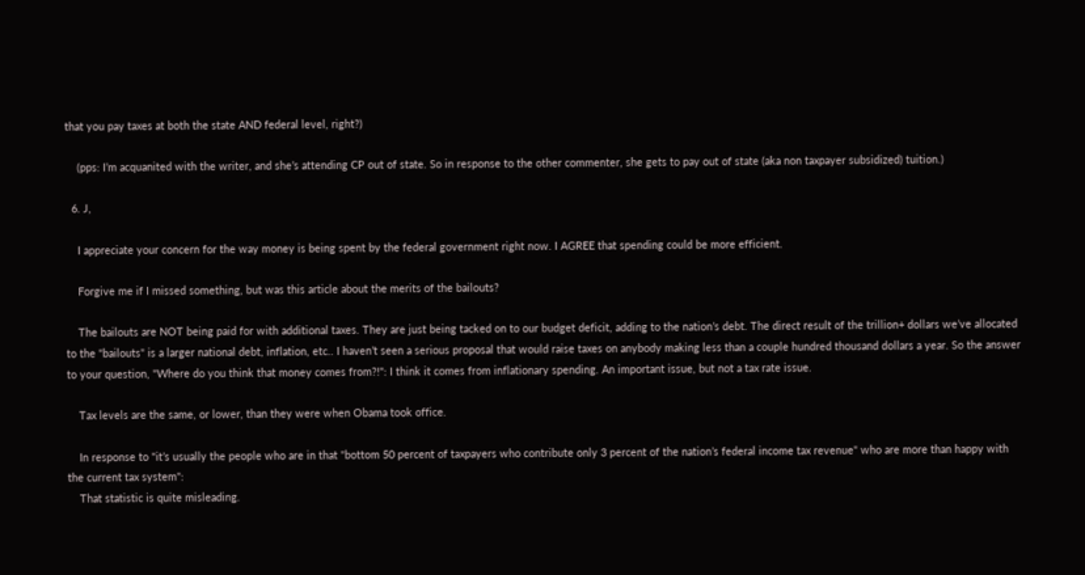that you pay taxes at both the state AND federal level, right?)

    (pps: I’m acquanited with the writer, and she’s attending CP out of state. So in response to the other commenter, she gets to pay out of state (aka non taxpayer subsidized) tuition.)

  6. J,

    I appreciate your concern for the way money is being spent by the federal government right now. I AGREE that spending could be more efficient.

    Forgive me if I missed something, but was this article about the merits of the bailouts?

    The bailouts are NOT being paid for with additional taxes. They are just being tacked on to our budget deficit, adding to the nation’s debt. The direct result of the trillion+ dollars we’ve allocated to the "bailouts" is a larger national debt, inflation, etc.. I haven’t seen a serious proposal that would raise taxes on anybody making less than a couple hundred thousand dollars a year. So the answer to your question, "Where do you think that money comes from?!": I think it comes from inflationary spending. An important issue, but not a tax rate issue.

    Tax levels are the same, or lower, than they were when Obama took office.

    In response to "it’s usually the people who are in that "bottom 50 percent of taxpayers who contribute only 3 percent of the nation’s federal income tax revenue" who are more than happy with the current tax system":
    That statistic is quite misleading.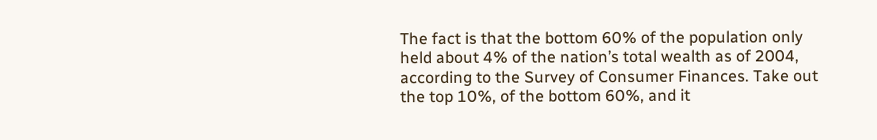The fact is that the bottom 60% of the population only held about 4% of the nation’s total wealth as of 2004, according to the Survey of Consumer Finances. Take out the top 10%, of the bottom 60%, and it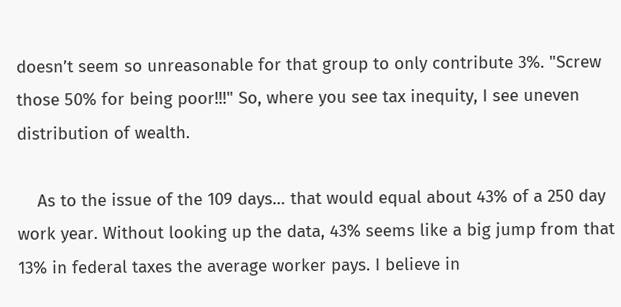doesn’t seem so unreasonable for that group to only contribute 3%. "Screw those 50% for being poor!!!" So, where you see tax inequity, I see uneven distribution of wealth.

    As to the issue of the 109 days… that would equal about 43% of a 250 day work year. Without looking up the data, 43% seems like a big jump from that 13% in federal taxes the average worker pays. I believe in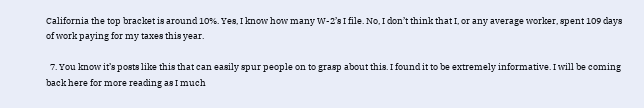California the top bracket is around 10%. Yes, I know how many W-2’s I file. No, I don’t think that I, or any average worker, spent 109 days of work paying for my taxes this year.

  7. You know it’s posts like this that can easily spur people on to grasp about this. I found it to be extremely informative. I will be coming back here for more reading as I much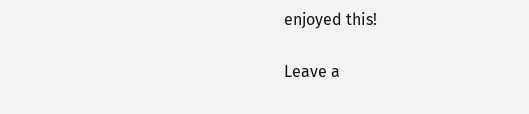enjoyed this!

Leave a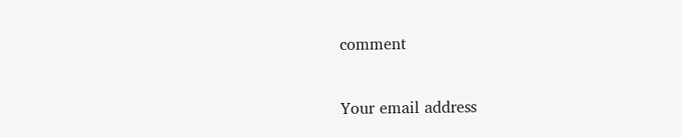comment

Your email address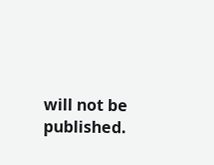will not be published.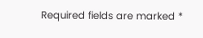Required fields are marked *